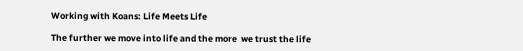Working with Koans: Life Meets Life

The further we move into life and the more  we trust the life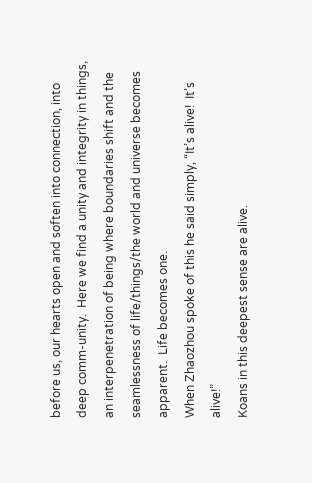before us, our hearts open and soften into connection, into deep comm-unity.  Here we find a unity and integrity in things, an interpenetration of being where boundaries shift and the seamlessness of life/things/the world and universe becomes apparent.  Life becomes one.
When Zhaozhou spoke of this he said simply, “It’s alive!  It’s alive!”
Koans in this deepest sense are alive.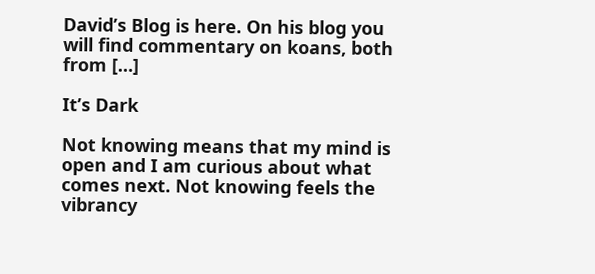David’s Blog is here. On his blog you will find commentary on koans, both from […]

It’s Dark

Not knowing means that my mind is open and I am curious about what comes next. Not knowing feels the vibrancy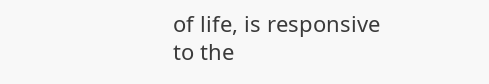of life, is responsive to the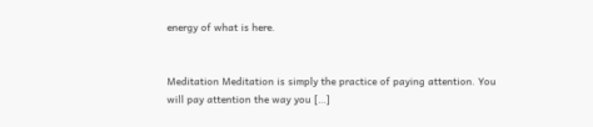energy of what is here.


Meditation Meditation is simply the practice of paying attention. You will pay attention the way you […]